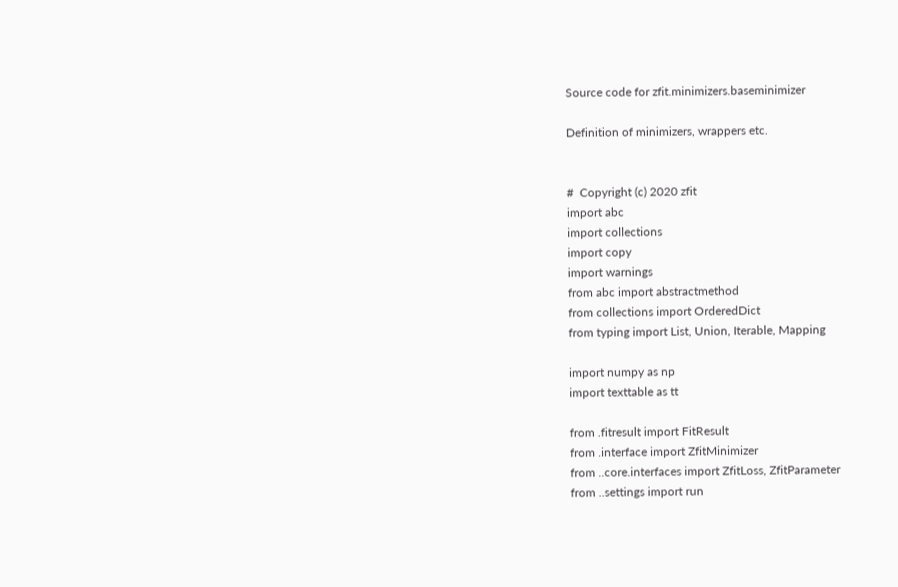Source code for zfit.minimizers.baseminimizer

Definition of minimizers, wrappers etc.


#  Copyright (c) 2020 zfit
import abc
import collections
import copy
import warnings
from abc import abstractmethod
from collections import OrderedDict
from typing import List, Union, Iterable, Mapping

import numpy as np
import texttable as tt

from .fitresult import FitResult
from .interface import ZfitMinimizer
from ..core.interfaces import ZfitLoss, ZfitParameter
from ..settings import run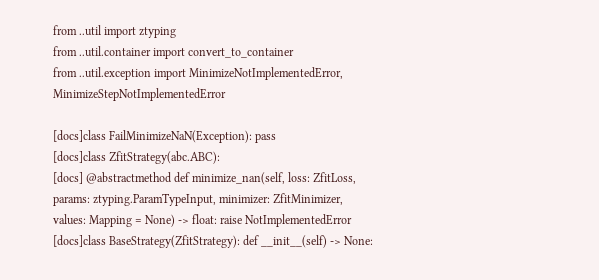from ..util import ztyping
from ..util.container import convert_to_container
from ..util.exception import MinimizeNotImplementedError, MinimizeStepNotImplementedError

[docs]class FailMinimizeNaN(Exception): pass
[docs]class ZfitStrategy(abc.ABC):
[docs] @abstractmethod def minimize_nan(self, loss: ZfitLoss, params: ztyping.ParamTypeInput, minimizer: ZfitMinimizer, values: Mapping = None) -> float: raise NotImplementedError
[docs]class BaseStrategy(ZfitStrategy): def __init__(self) -> None: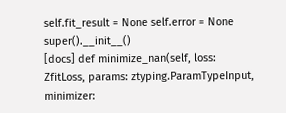self.fit_result = None self.error = None super().__init__()
[docs] def minimize_nan(self, loss: ZfitLoss, params: ztyping.ParamTypeInput, minimizer: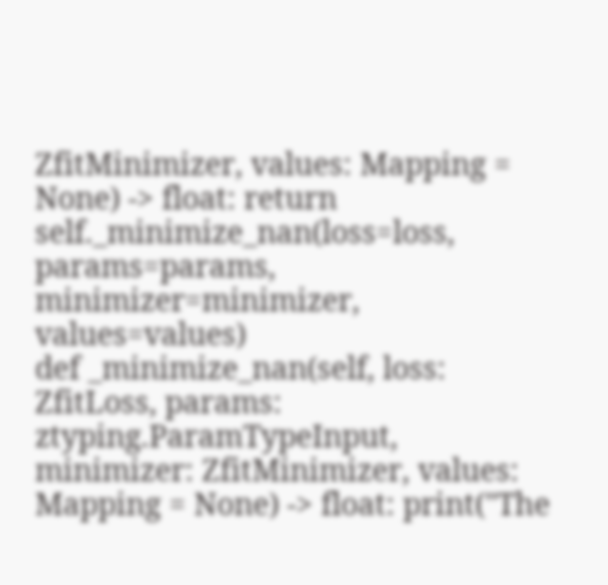ZfitMinimizer, values: Mapping = None) -> float: return self._minimize_nan(loss=loss, params=params, minimizer=minimizer, values=values)
def _minimize_nan(self, loss: ZfitLoss, params: ztyping.ParamTypeInput, minimizer: ZfitMinimizer, values: Mapping = None) -> float: print("The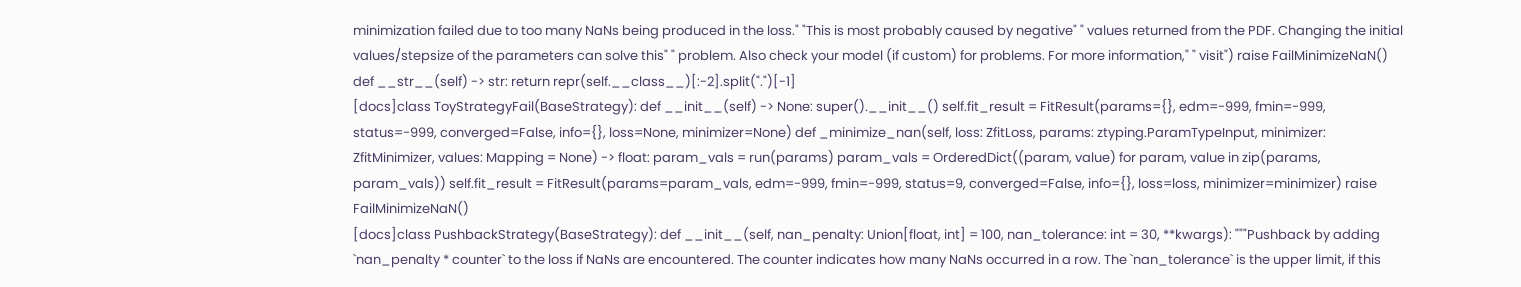minimization failed due to too many NaNs being produced in the loss." "This is most probably caused by negative" " values returned from the PDF. Changing the initial values/stepsize of the parameters can solve this" " problem. Also check your model (if custom) for problems. For more information," " visit") raise FailMinimizeNaN() def __str__(self) -> str: return repr(self.__class__)[:-2].split(".")[-1]
[docs]class ToyStrategyFail(BaseStrategy): def __init__(self) -> None: super().__init__() self.fit_result = FitResult(params={}, edm=-999, fmin=-999, status=-999, converged=False, info={}, loss=None, minimizer=None) def _minimize_nan(self, loss: ZfitLoss, params: ztyping.ParamTypeInput, minimizer: ZfitMinimizer, values: Mapping = None) -> float: param_vals = run(params) param_vals = OrderedDict((param, value) for param, value in zip(params, param_vals)) self.fit_result = FitResult(params=param_vals, edm=-999, fmin=-999, status=9, converged=False, info={}, loss=loss, minimizer=minimizer) raise FailMinimizeNaN()
[docs]class PushbackStrategy(BaseStrategy): def __init__(self, nan_penalty: Union[float, int] = 100, nan_tolerance: int = 30, **kwargs): """Pushback by adding `nan_penalty * counter` to the loss if NaNs are encountered. The counter indicates how many NaNs occurred in a row. The `nan_tolerance` is the upper limit, if this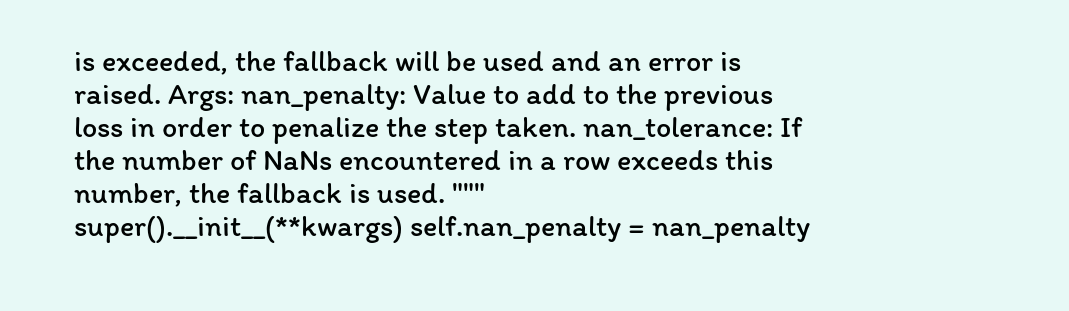is exceeded, the fallback will be used and an error is raised. Args: nan_penalty: Value to add to the previous loss in order to penalize the step taken. nan_tolerance: If the number of NaNs encountered in a row exceeds this number, the fallback is used. """ super().__init__(**kwargs) self.nan_penalty = nan_penalty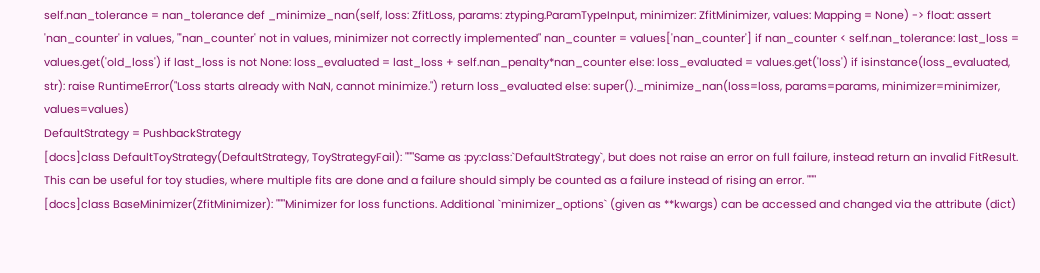self.nan_tolerance = nan_tolerance def _minimize_nan(self, loss: ZfitLoss, params: ztyping.ParamTypeInput, minimizer: ZfitMinimizer, values: Mapping = None) -> float: assert 'nan_counter' in values, "'nan_counter' not in values, minimizer not correctly implemented" nan_counter = values['nan_counter'] if nan_counter < self.nan_tolerance: last_loss = values.get('old_loss') if last_loss is not None: loss_evaluated = last_loss + self.nan_penalty*nan_counter else: loss_evaluated = values.get('loss') if isinstance(loss_evaluated, str): raise RuntimeError("Loss starts already with NaN, cannot minimize.") return loss_evaluated else: super()._minimize_nan(loss=loss, params=params, minimizer=minimizer, values=values)
DefaultStrategy = PushbackStrategy
[docs]class DefaultToyStrategy(DefaultStrategy, ToyStrategyFail): """Same as :py:class:`DefaultStrategy`, but does not raise an error on full failure, instead return an invalid FitResult. This can be useful for toy studies, where multiple fits are done and a failure should simply be counted as a failure instead of rising an error. """
[docs]class BaseMinimizer(ZfitMinimizer): """Minimizer for loss functions. Additional `minimizer_options` (given as **kwargs) can be accessed and changed via the attribute (dict)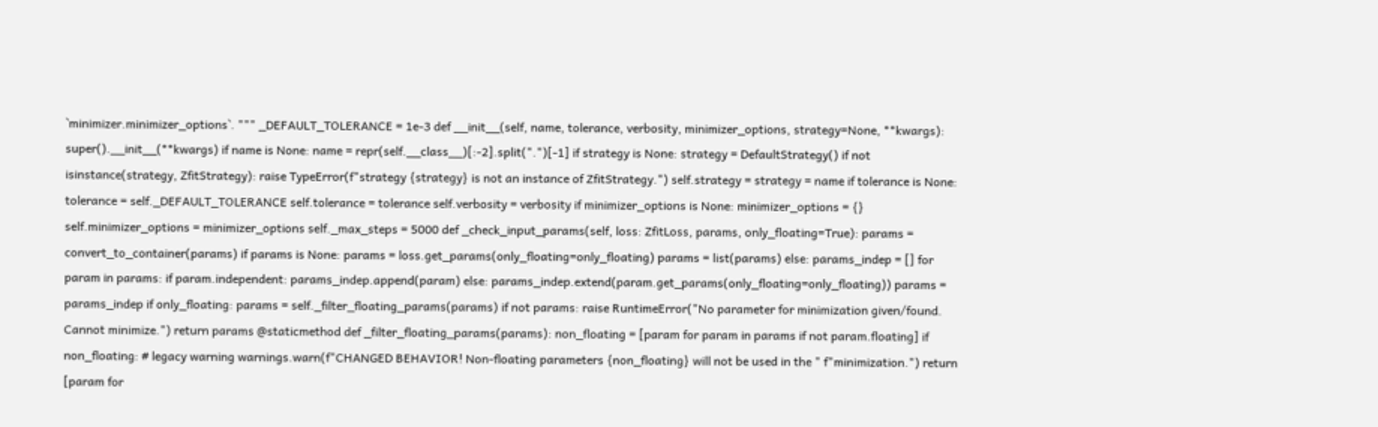`minimizer.minimizer_options`. """ _DEFAULT_TOLERANCE = 1e-3 def __init__(self, name, tolerance, verbosity, minimizer_options, strategy=None, **kwargs): super().__init__(**kwargs) if name is None: name = repr(self.__class__)[:-2].split(".")[-1] if strategy is None: strategy = DefaultStrategy() if not isinstance(strategy, ZfitStrategy): raise TypeError(f"strategy {strategy} is not an instance of ZfitStrategy.") self.strategy = strategy = name if tolerance is None: tolerance = self._DEFAULT_TOLERANCE self.tolerance = tolerance self.verbosity = verbosity if minimizer_options is None: minimizer_options = {} self.minimizer_options = minimizer_options self._max_steps = 5000 def _check_input_params(self, loss: ZfitLoss, params, only_floating=True): params = convert_to_container(params) if params is None: params = loss.get_params(only_floating=only_floating) params = list(params) else: params_indep = [] for param in params: if param.independent: params_indep.append(param) else: params_indep.extend(param.get_params(only_floating=only_floating)) params = params_indep if only_floating: params = self._filter_floating_params(params) if not params: raise RuntimeError("No parameter for minimization given/found. Cannot minimize.") return params @staticmethod def _filter_floating_params(params): non_floating = [param for param in params if not param.floating] if non_floating: # legacy warning warnings.warn(f"CHANGED BEHAVIOR! Non-floating parameters {non_floating} will not be used in the " f"minimization.") return [param for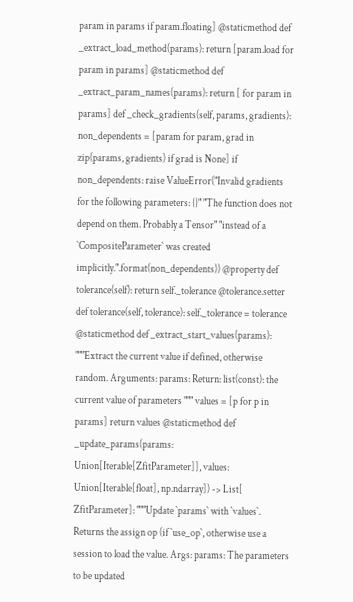param in params if param.floating] @staticmethod def _extract_load_method(params): return [param.load for param in params] @staticmethod def _extract_param_names(params): return [ for param in params] def _check_gradients(self, params, gradients): non_dependents = [param for param, grad in zip(params, gradients) if grad is None] if non_dependents: raise ValueError("Invalid gradients for the following parameters: {}" "The function does not depend on them. Probably a Tensor" "instead of a `CompositeParameter` was created implicitly.".format(non_dependents)) @property def tolerance(self): return self._tolerance @tolerance.setter def tolerance(self, tolerance): self._tolerance = tolerance @staticmethod def _extract_start_values(params): """Extract the current value if defined, otherwise random. Arguments: params: Return: list(const): the current value of parameters """ values = [p for p in params] return values @staticmethod def _update_params(params: Union[Iterable[ZfitParameter]], values: Union[Iterable[float], np.ndarray]) -> List[ ZfitParameter]: """Update `params` with `values`. Returns the assign op (if `use_op`, otherwise use a session to load the value. Args: params: The parameters to be updated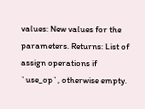values: New values for the parameters. Returns: List of assign operations if `use_op`, otherwise empty.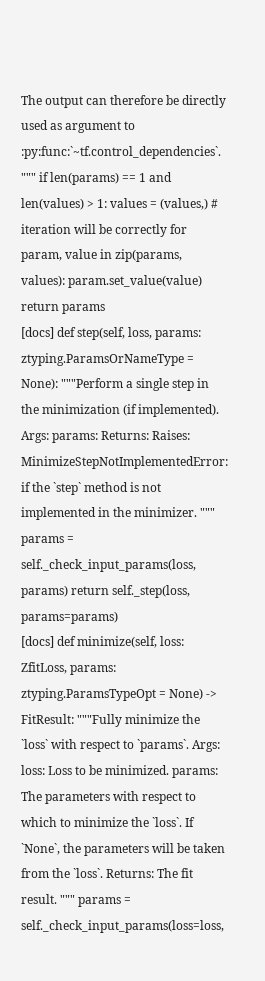The output can therefore be directly used as argument to :py:func:`~tf.control_dependencies`. """ if len(params) == 1 and len(values) > 1: values = (values,) # iteration will be correctly for param, value in zip(params, values): param.set_value(value) return params
[docs] def step(self, loss, params: ztyping.ParamsOrNameType = None): """Perform a single step in the minimization (if implemented). Args: params: Returns: Raises: MinimizeStepNotImplementedError: if the `step` method is not implemented in the minimizer. """ params = self._check_input_params(loss, params) return self._step(loss, params=params)
[docs] def minimize(self, loss: ZfitLoss, params: ztyping.ParamsTypeOpt = None) -> FitResult: """Fully minimize the `loss` with respect to `params`. Args: loss: Loss to be minimized. params: The parameters with respect to which to minimize the `loss`. If `None`, the parameters will be taken from the `loss`. Returns: The fit result. """ params = self._check_input_params(loss=loss,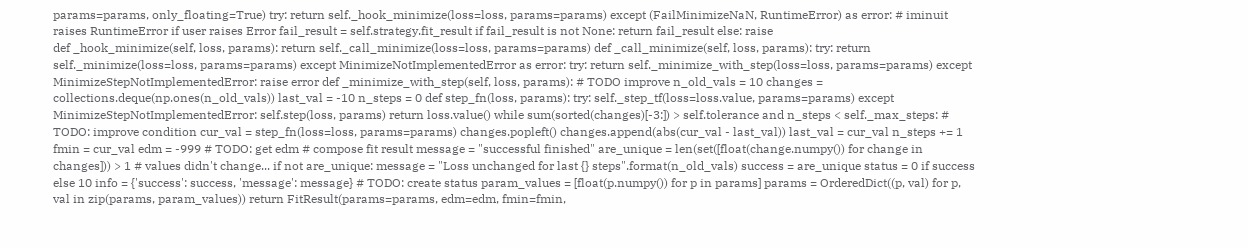params=params, only_floating=True) try: return self._hook_minimize(loss=loss, params=params) except (FailMinimizeNaN, RuntimeError) as error: # iminuit raises RuntimeError if user raises Error fail_result = self.strategy.fit_result if fail_result is not None: return fail_result else: raise
def _hook_minimize(self, loss, params): return self._call_minimize(loss=loss, params=params) def _call_minimize(self, loss, params): try: return self._minimize(loss=loss, params=params) except MinimizeNotImplementedError as error: try: return self._minimize_with_step(loss=loss, params=params) except MinimizeStepNotImplementedError: raise error def _minimize_with_step(self, loss, params): # TODO improve n_old_vals = 10 changes = collections.deque(np.ones(n_old_vals)) last_val = -10 n_steps = 0 def step_fn(loss, params): try: self._step_tf(loss=loss.value, params=params) except MinimizeStepNotImplementedError: self.step(loss, params) return loss.value() while sum(sorted(changes)[-3:]) > self.tolerance and n_steps < self._max_steps: # TODO: improve condition cur_val = step_fn(loss=loss, params=params) changes.popleft() changes.append(abs(cur_val - last_val)) last_val = cur_val n_steps += 1 fmin = cur_val edm = -999 # TODO: get edm # compose fit result message = "successful finished" are_unique = len(set([float(change.numpy()) for change in changes])) > 1 # values didn't change... if not are_unique: message = "Loss unchanged for last {} steps".format(n_old_vals) success = are_unique status = 0 if success else 10 info = {'success': success, 'message': message} # TODO: create status param_values = [float(p.numpy()) for p in params] params = OrderedDict((p, val) for p, val in zip(params, param_values)) return FitResult(params=params, edm=edm, fmin=fmin,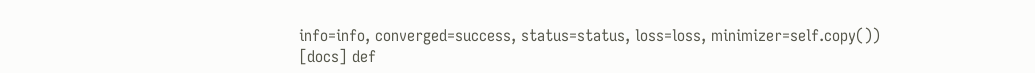info=info, converged=success, status=status, loss=loss, minimizer=self.copy())
[docs] def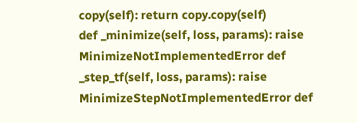copy(self): return copy.copy(self)
def _minimize(self, loss, params): raise MinimizeNotImplementedError def _step_tf(self, loss, params): raise MinimizeStepNotImplementedError def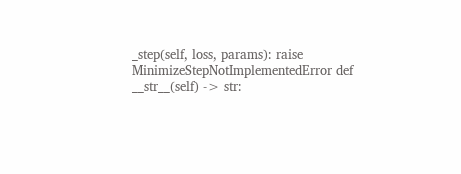_step(self, loss, params): raise MinimizeStepNotImplementedError def __str__(self) -> str: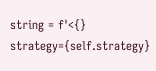string = f'<{} strategy={self.strategy}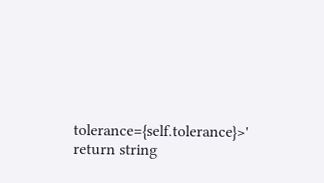tolerance={self.tolerance}>' return string